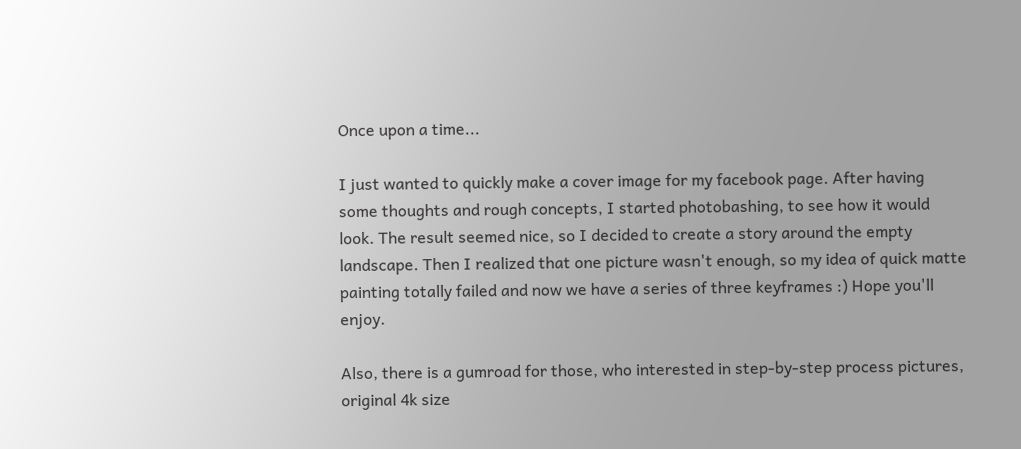Once upon a time...

I just wanted to quickly make a cover image for my facebook page. After having some thoughts and rough concepts, I started photobashing, to see how it would look. The result seemed nice, so I decided to create a story around the empty landscape. Then I realized that one picture wasn't enough, so my idea of quick matte painting totally failed and now we have a series of three keyframes :) Hope you'll enjoy.

Also, there is a gumroad for those, who interested in step-by-step process pictures, original 4k size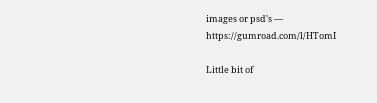images or psd's — https://gumroad.com/l/HTomI

Little bit of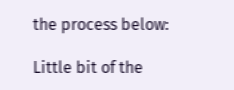the process below:

Little bit of the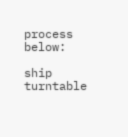process below:

ship turntable